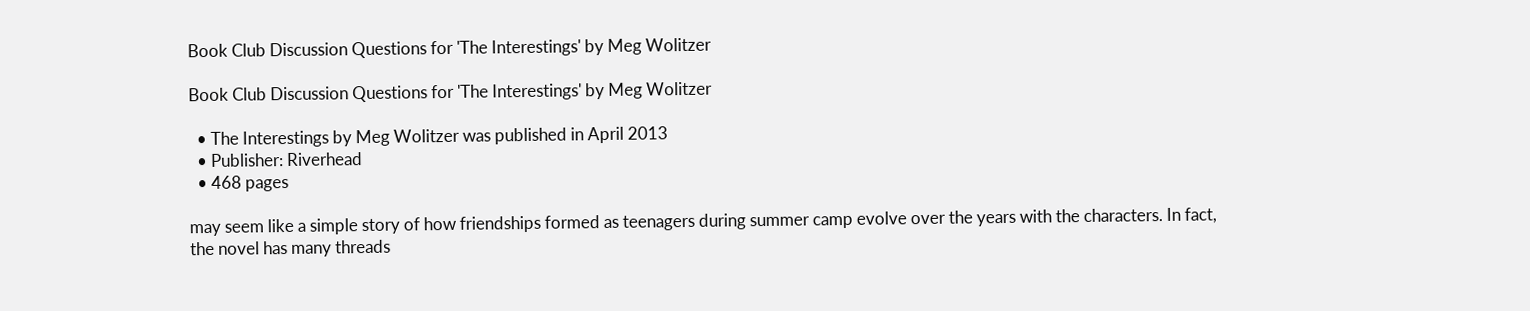Book Club Discussion Questions for 'The Interestings' by Meg Wolitzer

Book Club Discussion Questions for 'The Interestings' by Meg Wolitzer

  • The Interestings by Meg Wolitzer was published in April 2013
  • Publisher: Riverhead
  • 468 pages

may seem like a simple story of how friendships formed as teenagers during summer camp evolve over the years with the characters. In fact, the novel has many threads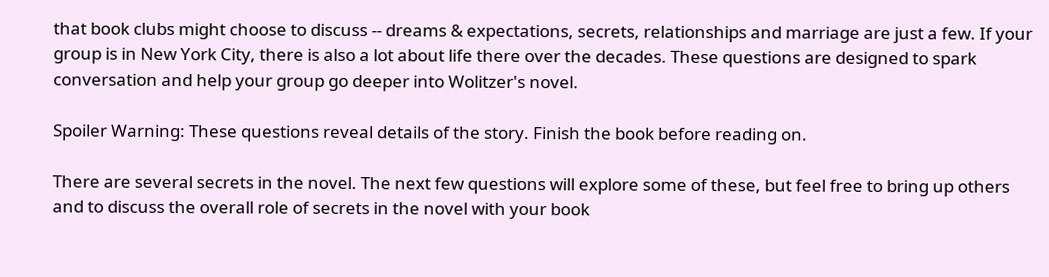that book clubs might choose to discuss -- dreams & expectations, secrets, relationships and marriage are just a few. If your group is in New York City, there is also a lot about life there over the decades. These questions are designed to spark conversation and help your group go deeper into Wolitzer's novel.

Spoiler Warning: These questions reveal details of the story. Finish the book before reading on.

There are several secrets in the novel. The next few questions will explore some of these, but feel free to bring up others and to discuss the overall role of secrets in the novel with your book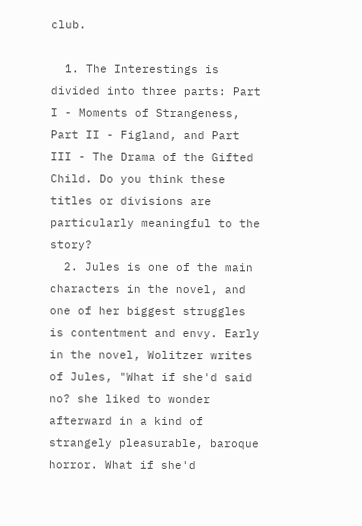club.

  1. The Interestings is divided into three parts: Part I - Moments of Strangeness, Part II - Figland, and Part III - The Drama of the Gifted Child. Do you think these titles or divisions are particularly meaningful to the story?
  2. Jules is one of the main characters in the novel, and one of her biggest struggles is contentment and envy. Early in the novel, Wolitzer writes of Jules, "What if she'd said no? she liked to wonder afterward in a kind of strangely pleasurable, baroque horror. What if she'd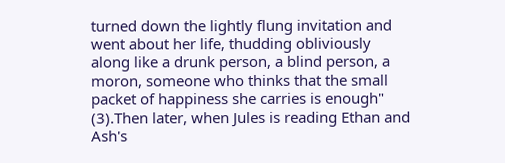turned down the lightly flung invitation and went about her life, thudding obliviously along like a drunk person, a blind person, a moron, someone who thinks that the small packet of happiness she carries is enough" (3).Then later, when Jules is reading Ethan and Ash's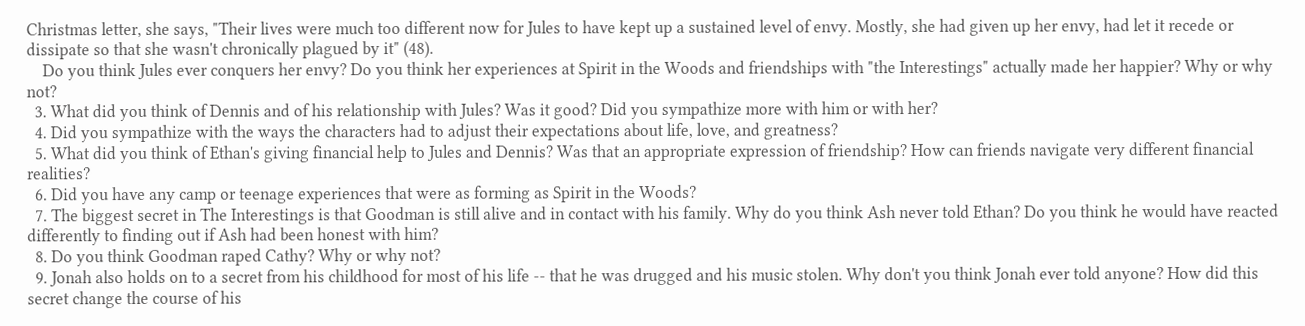Christmas letter, she says, "Their lives were much too different now for Jules to have kept up a sustained level of envy. Mostly, she had given up her envy, had let it recede or dissipate so that she wasn't chronically plagued by it" (48).
    Do you think Jules ever conquers her envy? Do you think her experiences at Spirit in the Woods and friendships with "the Interestings" actually made her happier? Why or why not?
  3. What did you think of Dennis and of his relationship with Jules? Was it good? Did you sympathize more with him or with her?
  4. Did you sympathize with the ways the characters had to adjust their expectations about life, love, and greatness?
  5. What did you think of Ethan's giving financial help to Jules and Dennis? Was that an appropriate expression of friendship? How can friends navigate very different financial realities?
  6. Did you have any camp or teenage experiences that were as forming as Spirit in the Woods?
  7. The biggest secret in The Interestings is that Goodman is still alive and in contact with his family. Why do you think Ash never told Ethan? Do you think he would have reacted differently to finding out if Ash had been honest with him?
  8. Do you think Goodman raped Cathy? Why or why not?
  9. Jonah also holds on to a secret from his childhood for most of his life -- that he was drugged and his music stolen. Why don't you think Jonah ever told anyone? How did this secret change the course of his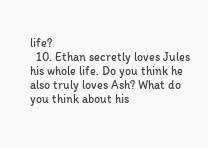life?
  10. Ethan secretly loves Jules his whole life. Do you think he also truly loves Ash? What do you think about his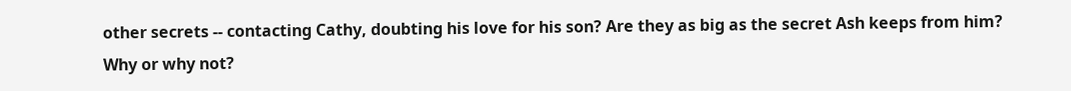other secrets -- contacting Cathy, doubting his love for his son? Are they as big as the secret Ash keeps from him? Why or why not?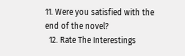11. Were you satisfied with the end of the novel?
  12. Rate The Interestings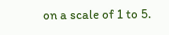on a scale of 1 to 5.